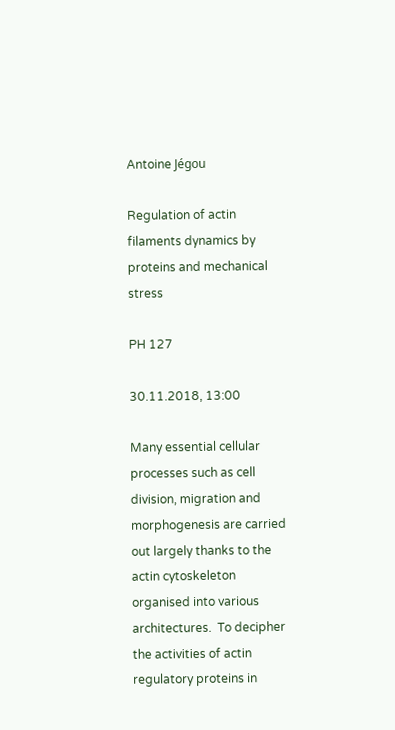Antoine Jégou

Regulation of actin filaments dynamics by proteins and mechanical stress

PH 127

30.11.2018, 13:00

Many essential cellular processes such as cell division, migration and morphogenesis are carried out largely thanks to the actin cytoskeleton organised into various architectures.  To decipher the activities of actin regulatory proteins in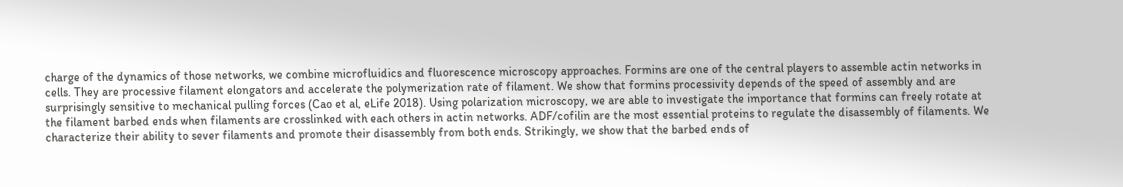charge of the dynamics of those networks, we combine microfluidics and fluorescence microscopy approaches. Formins are one of the central players to assemble actin networks in cells. They are processive filament elongators and accelerate the polymerization rate of filament. We show that formins processivity depends of the speed of assembly and are surprisingly sensitive to mechanical pulling forces (Cao et al, eLife 2018). Using polarization microscopy, we are able to investigate the importance that formins can freely rotate at the filament barbed ends when filaments are crosslinked with each others in actin networks. ADF/cofilin are the most essential proteins to regulate the disassembly of filaments. We characterize their ability to sever filaments and promote their disassembly from both ends. Strikingly, we show that the barbed ends of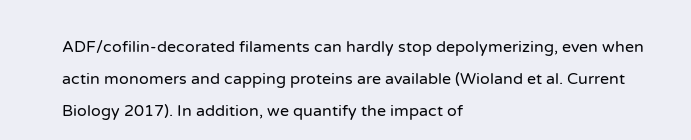ADF/cofilin-decorated filaments can hardly stop depolymerizing, even when actin monomers and capping proteins are available (Wioland et al. Current Biology 2017). In addition, we quantify the impact of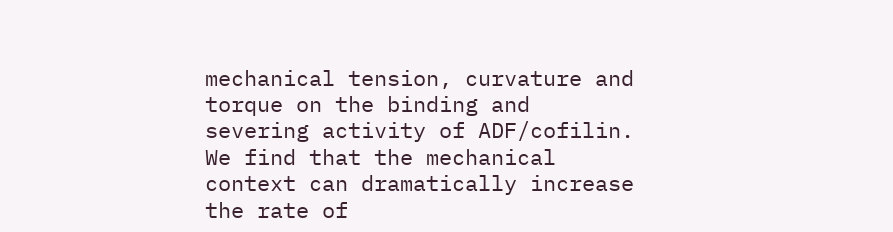mechanical tension, curvature and torque on the binding and severing activity of ADF/cofilin. We find that the mechanical context can dramatically increase the rate of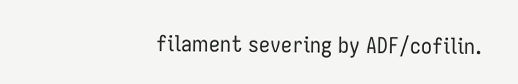filament severing by ADF/cofilin.